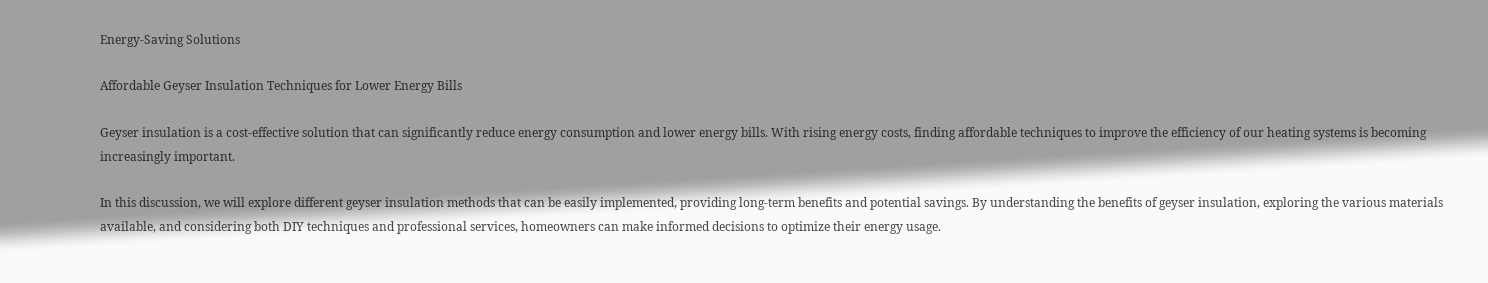Energy-Saving Solutions

Affordable Geyser Insulation Techniques for Lower Energy Bills

Geyser insulation is a cost-effective solution that can significantly reduce energy consumption and lower energy bills. With rising energy costs, finding affordable techniques to improve the efficiency of our heating systems is becoming increasingly important.

In this discussion, we will explore different geyser insulation methods that can be easily implemented, providing long-term benefits and potential savings. By understanding the benefits of geyser insulation, exploring the various materials available, and considering both DIY techniques and professional services, homeowners can make informed decisions to optimize their energy usage.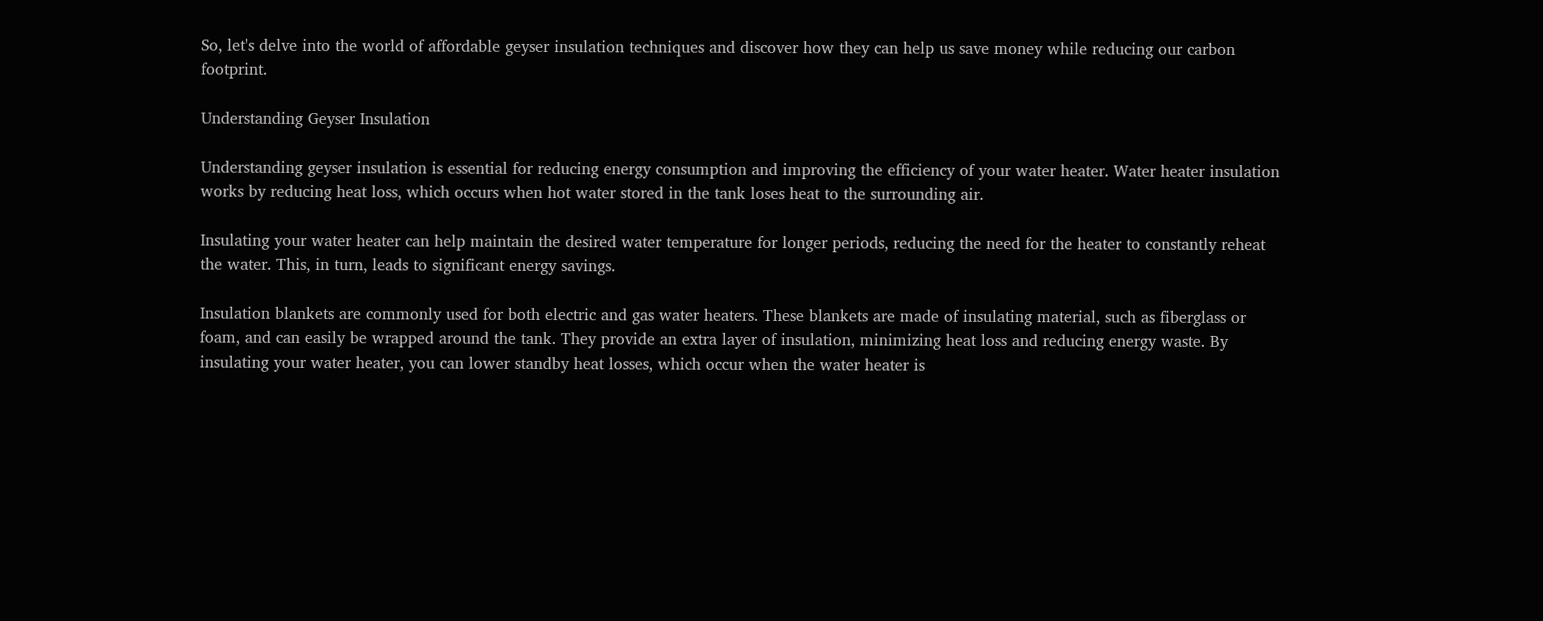So, let's delve into the world of affordable geyser insulation techniques and discover how they can help us save money while reducing our carbon footprint.

Understanding Geyser Insulation

Understanding geyser insulation is essential for reducing energy consumption and improving the efficiency of your water heater. Water heater insulation works by reducing heat loss, which occurs when hot water stored in the tank loses heat to the surrounding air.

Insulating your water heater can help maintain the desired water temperature for longer periods, reducing the need for the heater to constantly reheat the water. This, in turn, leads to significant energy savings.

Insulation blankets are commonly used for both electric and gas water heaters. These blankets are made of insulating material, such as fiberglass or foam, and can easily be wrapped around the tank. They provide an extra layer of insulation, minimizing heat loss and reducing energy waste. By insulating your water heater, you can lower standby heat losses, which occur when the water heater is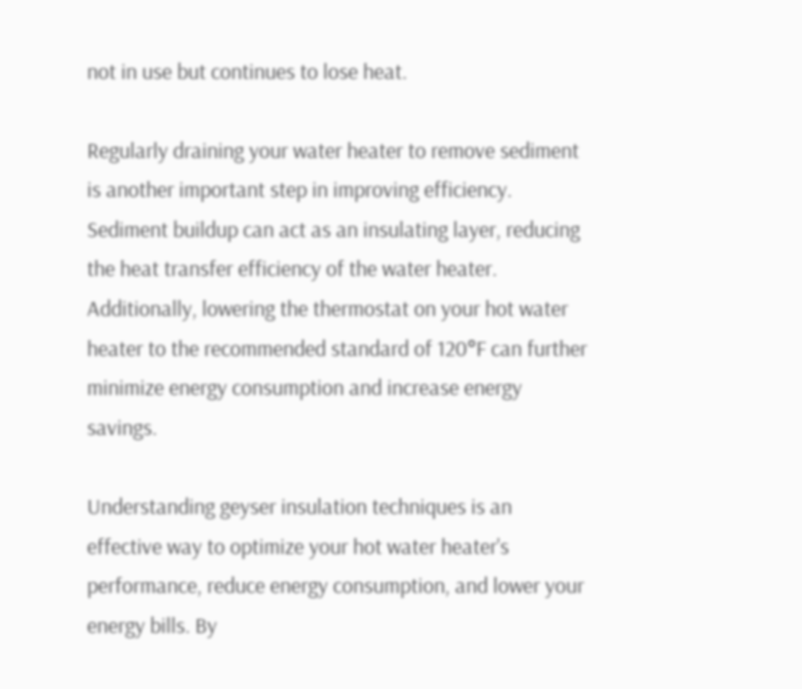not in use but continues to lose heat.

Regularly draining your water heater to remove sediment is another important step in improving efficiency. Sediment buildup can act as an insulating layer, reducing the heat transfer efficiency of the water heater. Additionally, lowering the thermostat on your hot water heater to the recommended standard of 120°F can further minimize energy consumption and increase energy savings.

Understanding geyser insulation techniques is an effective way to optimize your hot water heater's performance, reduce energy consumption, and lower your energy bills. By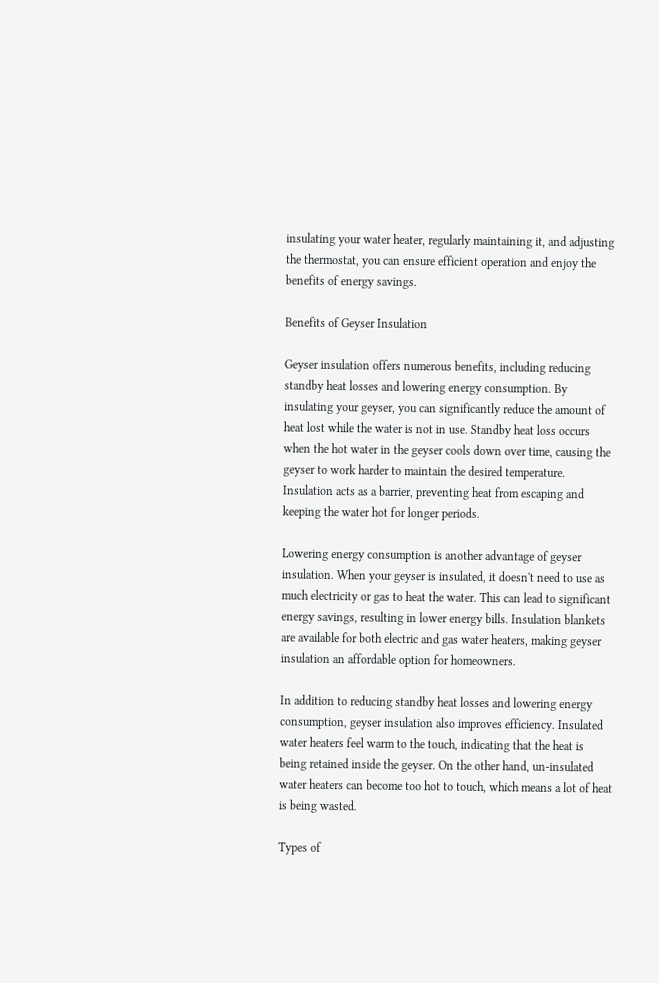insulating your water heater, regularly maintaining it, and adjusting the thermostat, you can ensure efficient operation and enjoy the benefits of energy savings.

Benefits of Geyser Insulation

Geyser insulation offers numerous benefits, including reducing standby heat losses and lowering energy consumption. By insulating your geyser, you can significantly reduce the amount of heat lost while the water is not in use. Standby heat loss occurs when the hot water in the geyser cools down over time, causing the geyser to work harder to maintain the desired temperature. Insulation acts as a barrier, preventing heat from escaping and keeping the water hot for longer periods.

Lowering energy consumption is another advantage of geyser insulation. When your geyser is insulated, it doesn't need to use as much electricity or gas to heat the water. This can lead to significant energy savings, resulting in lower energy bills. Insulation blankets are available for both electric and gas water heaters, making geyser insulation an affordable option for homeowners.

In addition to reducing standby heat losses and lowering energy consumption, geyser insulation also improves efficiency. Insulated water heaters feel warm to the touch, indicating that the heat is being retained inside the geyser. On the other hand, un-insulated water heaters can become too hot to touch, which means a lot of heat is being wasted.

Types of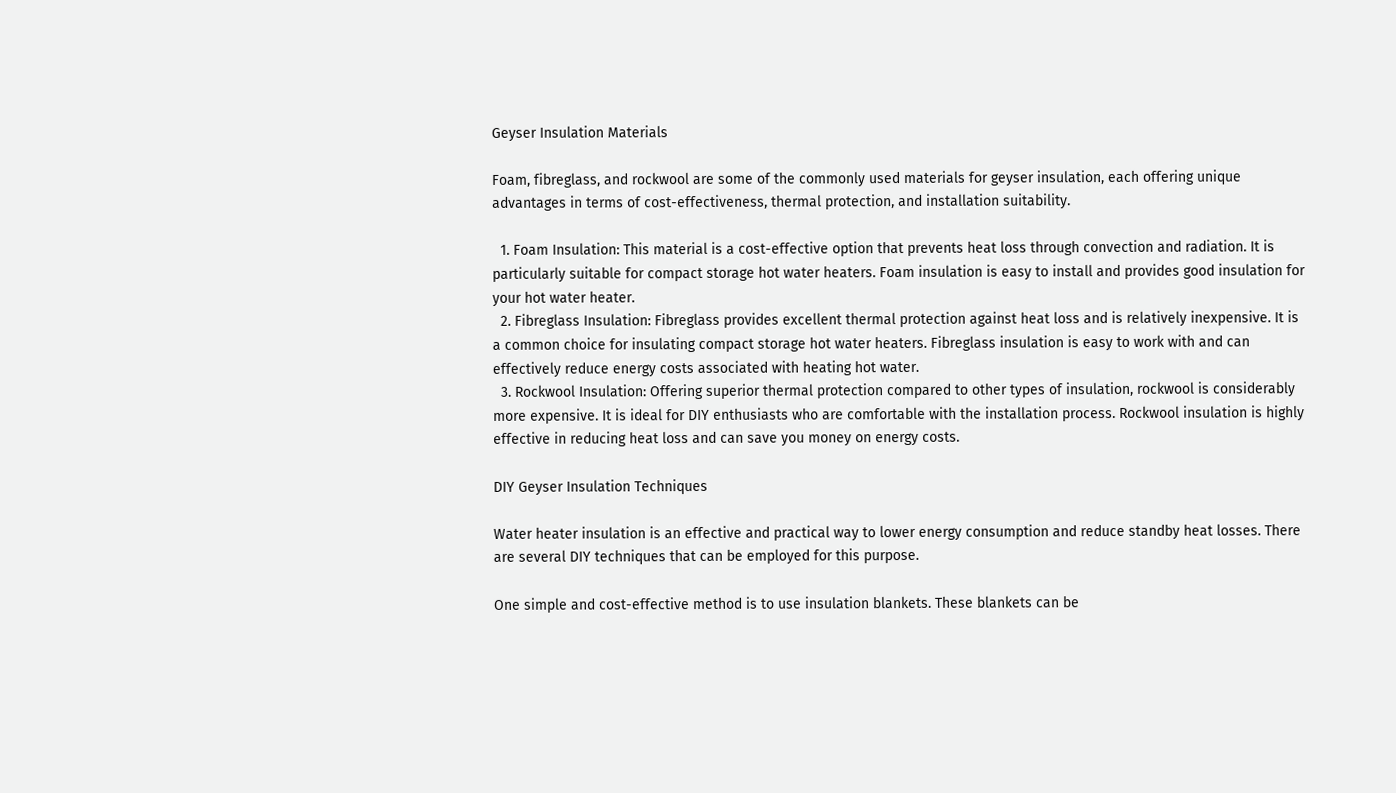Geyser Insulation Materials

Foam, fibreglass, and rockwool are some of the commonly used materials for geyser insulation, each offering unique advantages in terms of cost-effectiveness, thermal protection, and installation suitability.

  1. Foam Insulation: This material is a cost-effective option that prevents heat loss through convection and radiation. It is particularly suitable for compact storage hot water heaters. Foam insulation is easy to install and provides good insulation for your hot water heater.
  2. Fibreglass Insulation: Fibreglass provides excellent thermal protection against heat loss and is relatively inexpensive. It is a common choice for insulating compact storage hot water heaters. Fibreglass insulation is easy to work with and can effectively reduce energy costs associated with heating hot water.
  3. Rockwool Insulation: Offering superior thermal protection compared to other types of insulation, rockwool is considerably more expensive. It is ideal for DIY enthusiasts who are comfortable with the installation process. Rockwool insulation is highly effective in reducing heat loss and can save you money on energy costs.

DIY Geyser Insulation Techniques

Water heater insulation is an effective and practical way to lower energy consumption and reduce standby heat losses. There are several DIY techniques that can be employed for this purpose.

One simple and cost-effective method is to use insulation blankets. These blankets can be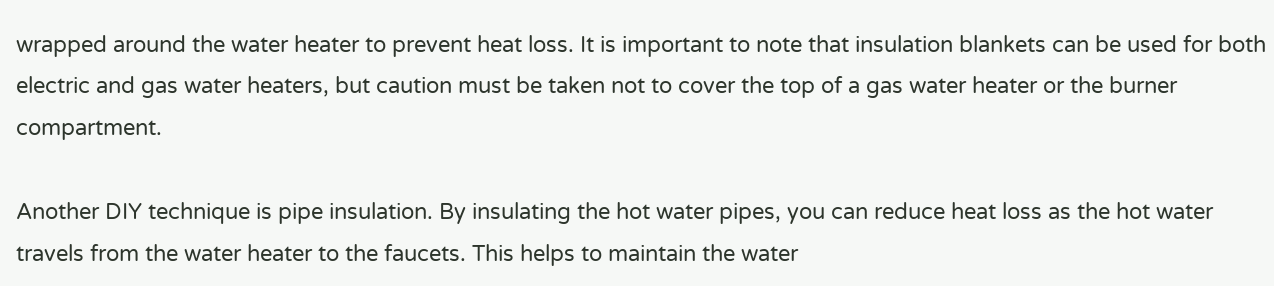wrapped around the water heater to prevent heat loss. It is important to note that insulation blankets can be used for both electric and gas water heaters, but caution must be taken not to cover the top of a gas water heater or the burner compartment.

Another DIY technique is pipe insulation. By insulating the hot water pipes, you can reduce heat loss as the hot water travels from the water heater to the faucets. This helps to maintain the water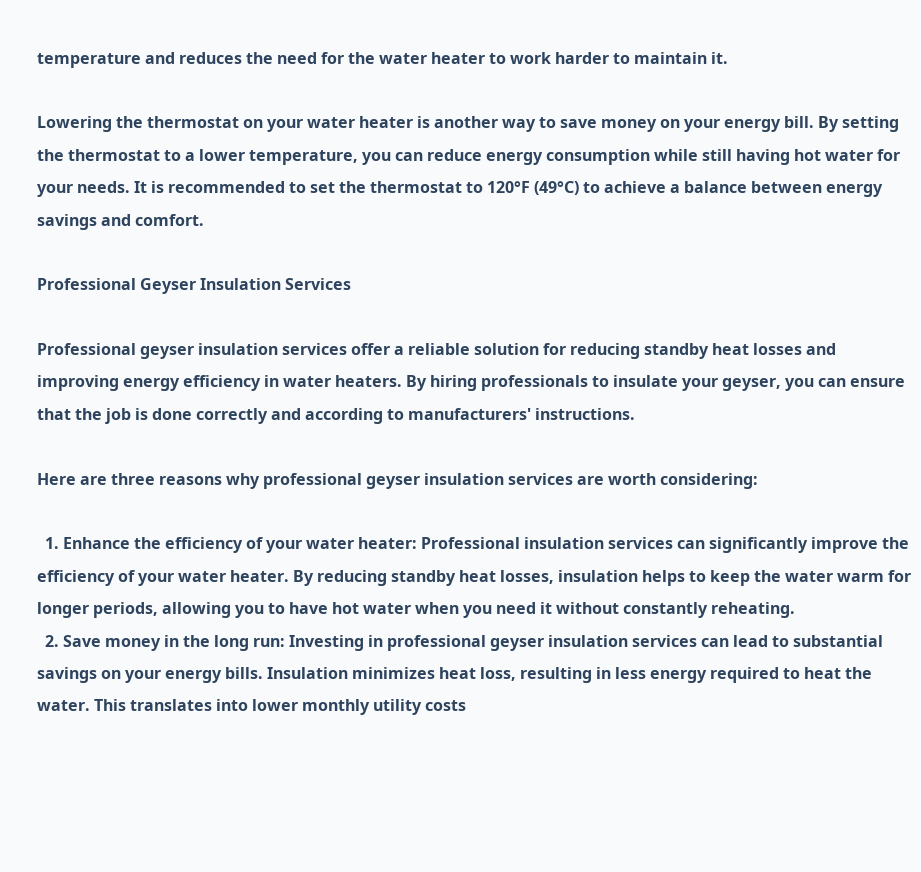temperature and reduces the need for the water heater to work harder to maintain it.

Lowering the thermostat on your water heater is another way to save money on your energy bill. By setting the thermostat to a lower temperature, you can reduce energy consumption while still having hot water for your needs. It is recommended to set the thermostat to 120°F (49°C) to achieve a balance between energy savings and comfort.

Professional Geyser Insulation Services

Professional geyser insulation services offer a reliable solution for reducing standby heat losses and improving energy efficiency in water heaters. By hiring professionals to insulate your geyser, you can ensure that the job is done correctly and according to manufacturers' instructions.

Here are three reasons why professional geyser insulation services are worth considering:

  1. Enhance the efficiency of your water heater: Professional insulation services can significantly improve the efficiency of your water heater. By reducing standby heat losses, insulation helps to keep the water warm for longer periods, allowing you to have hot water when you need it without constantly reheating.
  2. Save money in the long run: Investing in professional geyser insulation services can lead to substantial savings on your energy bills. Insulation minimizes heat loss, resulting in less energy required to heat the water. This translates into lower monthly utility costs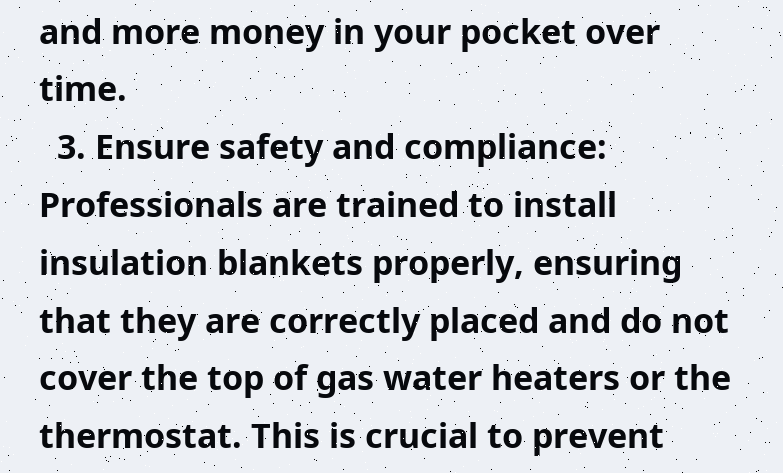and more money in your pocket over time.
  3. Ensure safety and compliance: Professionals are trained to install insulation blankets properly, ensuring that they are correctly placed and do not cover the top of gas water heaters or the thermostat. This is crucial to prevent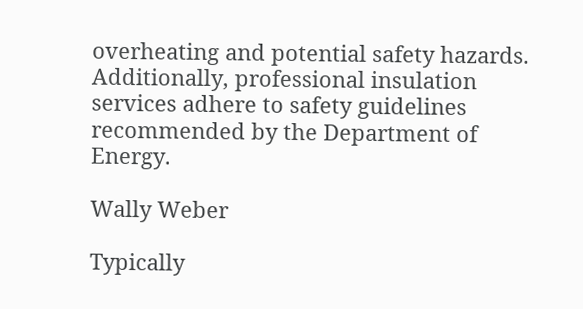overheating and potential safety hazards. Additionally, professional insulation services adhere to safety guidelines recommended by the Department of Energy.

Wally Weber

Typically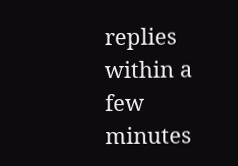replies within a few minutes